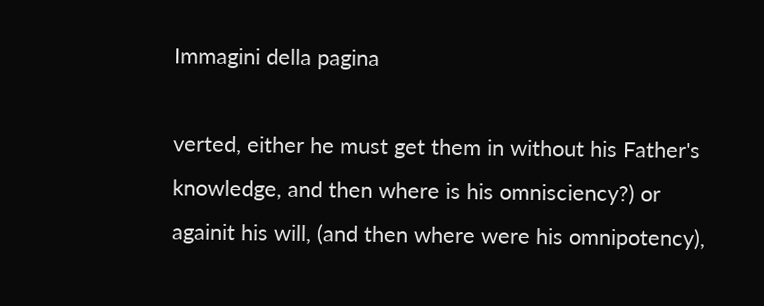Immagini della pagina

verted, either he must get them in without his Father's knowledge, and then where is his omnisciency?) or againit his will, (and then where were his omnipotency),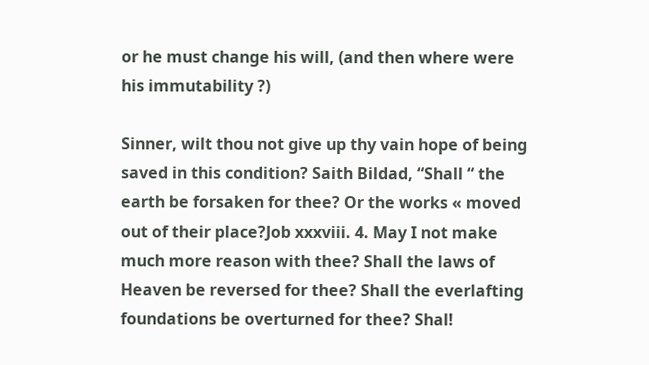or he must change his will, (and then where were his immutability ?)

Sinner, wilt thou not give up thy vain hope of being saved in this condition? Saith Bildad, “Shall “ the earth be forsaken for thee? Or the works « moved out of their place?Job xxxviii. 4. May I not make much more reason with thee? Shall the laws of Heaven be reversed for thee? Shall the everlafting foundations be overturned for thee? Shal!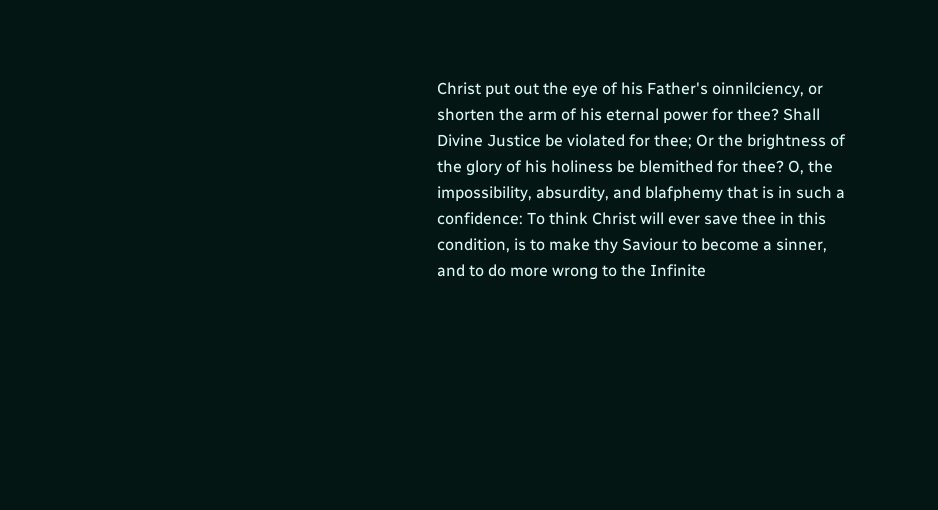Christ put out the eye of his Father's oinnilciency, or shorten the arm of his eternal power for thee? Shall Divine Justice be violated for thee; Or the brightness of the glory of his holiness be blemithed for thee? O, the impossibility, absurdity, and blafphemy that is in such a confidence: To think Christ will ever save thee in this condition, is to make thy Saviour to become a sinner, and to do more wrong to the Infinite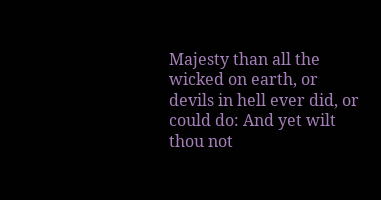Majesty than all the wicked on earth, or devils in hell ever did, or could do: And yet wilt thou not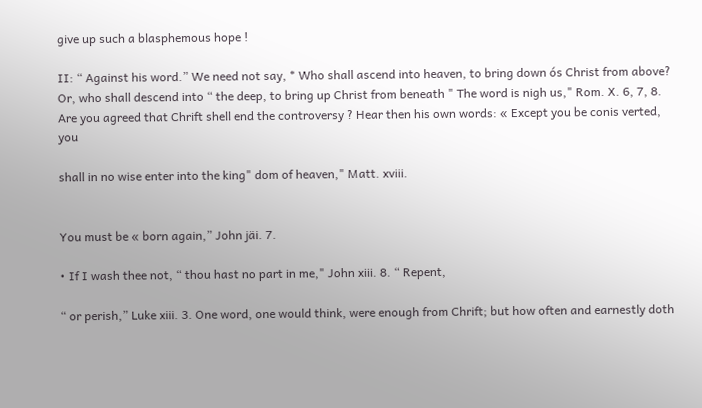give up such a blasphemous hope !

II: “ Against his word.” We need not say, * Who shall ascend into heaven, to bring down ós Christ from above? Or, who shall descend into “ the deep, to bring up Christ from beneath " The word is nigh us," Rom. X. 6, 7, 8. Are you agreed that Chrift shell end the controversy ? Hear then his own words: « Except you be conis verted, you

shall in no wise enter into the king" dom of heaven," Matt. xviii.


You must be « born again,” John jäi. 7.

• If I wash thee not, “ thou hast no part in me," John xiii. 8. “ Repent,

“ or perish,” Luke xiii. 3. One word, one would think, were enough from Chrift; but how often and earnestly doth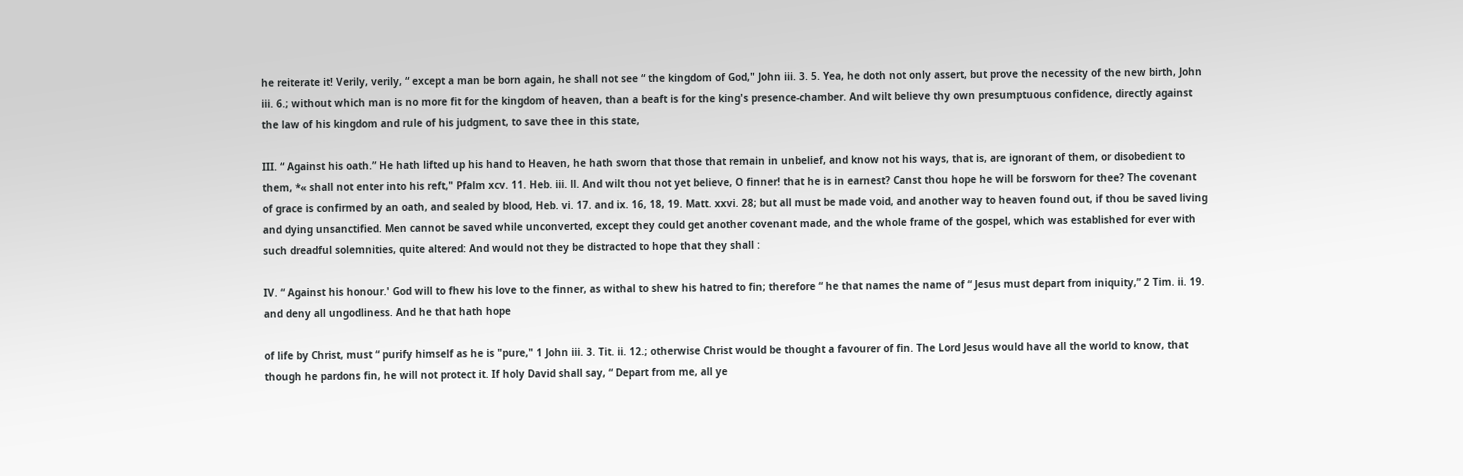he reiterate it! Verily, verily, “ except a man be born again, he shall not see “ the kingdom of God," John iii. 3. 5. Yea, he doth not only assert, but prove the necessity of the new birth, John iii. 6.; without which man is no more fit for the kingdom of heaven, than a beaft is for the king's presence-chamber. And wilt believe thy own presumptuous confidence, directly against the law of his kingdom and rule of his judgment, to save thee in this state,

III. “ Against his oath.” He hath lifted up his hand to Heaven, he hath sworn that those that remain in unbelief, and know not his ways, that is, are ignorant of them, or disobedient to them, *« shall not enter into his reft," Pfalm xcv. 11. Heb. iii. ll. And wilt thou not yet believe, O finner! that he is in earnest? Canst thou hope he will be forsworn for thee? The covenant of grace is confirmed by an oath, and sealed by blood, Heb. vi. 17. and ix. 16, 18, 19. Matt. xxvi. 28; but all must be made void, and another way to heaven found out, if thou be saved living and dying unsanctified. Men cannot be saved while unconverted, except they could get another covenant made, and the whole frame of the gospel, which was established for ever with such dreadful solemnities, quite altered: And would not they be distracted to hope that they shall :

IV. “ Against his honour.' God will to fhew his love to the finner, as withal to shew his hatred to fin; therefore “ he that names the name of “ Jesus must depart from iniquity,” 2 Tim. ii. 19. and deny all ungodliness. And he that hath hope

of life by Christ, must “ purify himself as he is "pure," 1 John iii. 3. Tit. ii. 12.; otherwise Christ would be thought a favourer of fin. The Lord Jesus would have all the world to know, that though he pardons fin, he will not protect it. If holy David shall say, “ Depart from me, all ye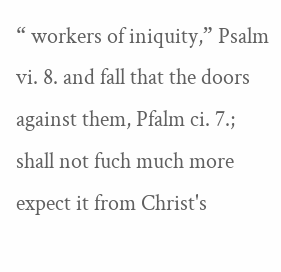“ workers of iniquity,” Psalm vi. 8. and fall that the doors against them, Pfalm ci. 7.; shall not fuch much more expect it from Christ's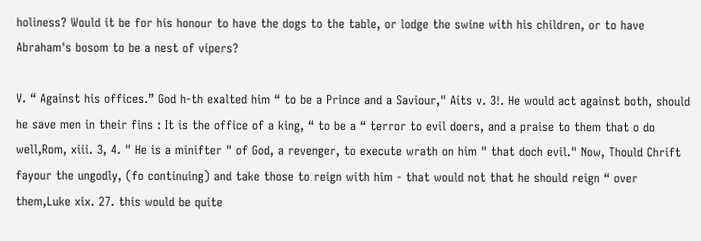holiness? Would it be for his honour to have the dogs to the table, or lodge the swine with his children, or to have Abraham's bosom to be a nest of vipers?

V. “ Against his offices.” God h-th exalted him “ to be a Prince and a Saviour," Aits v. 3!. He would act against both, should he save men in their fins : It is the office of a king, “ to be a “ terror to evil doers, and a praise to them that o do well,Rom, xiii. 3, 4. " He is a minifter " of God, a revenger, to execute wrath on him " that doch evil." Now, Thould Chrift fayour the ungodly, (fo continuing) and take those to reign with him - that would not that he should reign “ over them,Luke xix. 27. this would be quite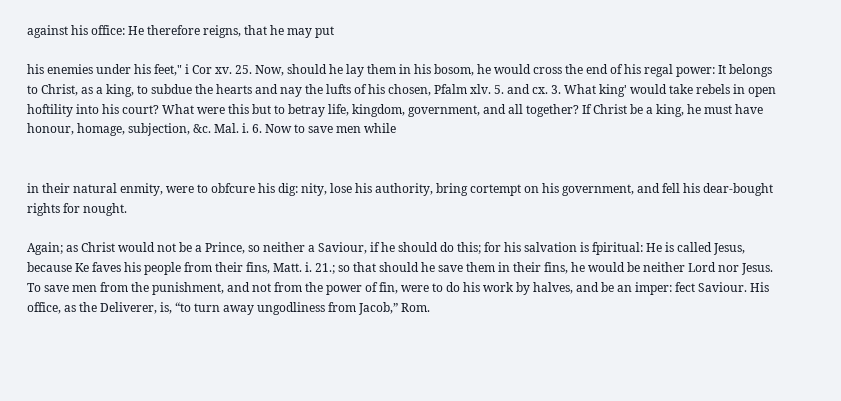against his office: He therefore reigns, that he may put

his enemies under his feet," i Cor xv. 25. Now, should he lay them in his bosom, he would cross the end of his regal power: It belongs to Christ, as a king, to subdue the hearts and nay the lufts of his chosen, Pfalm xlv. 5. and cx. 3. What king' would take rebels in open hoftility into his court? What were this but to betray life, kingdom, government, and all together? If Christ be a king, he must have honour, homage, subjection, &c. Mal. i. 6. Now to save men while


in their natural enmity, were to obfcure his dig: nity, lose his authority, bring cortempt on his government, and fell his dear-bought rights for nought.

Again; as Christ would not be a Prince, so neither a Saviour, if he should do this; for his salvation is fpiritual: He is called Jesus, because Ke faves his people from their fins, Matt. i. 21.; so that should he save them in their fins, he would be neither Lord nor Jesus. To save men from the punishment, and not from the power of fin, were to do his work by halves, and be an imper: fect Saviour. His office, as the Deliverer, is, “to turn away ungodliness from Jacob,” Rom.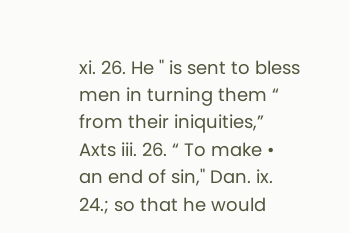xi. 26. He " is sent to bless men in turning them “ from their iniquities,” Axts iii. 26. “ To make • an end of sin," Dan. ix. 24.; so that he would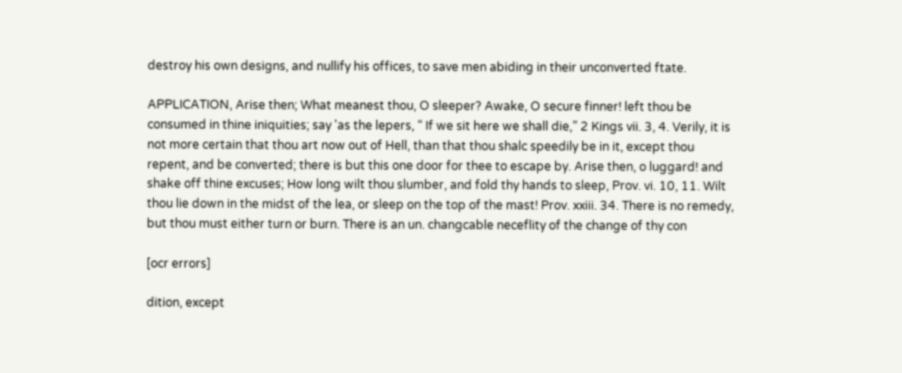destroy his own designs, and nullify his offices, to save men abiding in their unconverted ftate.

APPLICATION, Arise then; What meanest thou, O sleeper? Awake, O secure finner! left thou be consumed in thine iniquities; say 'as the lepers, “ If we sit here we shall die,” 2 Kings vii. 3, 4. Verily, it is not more certain that thou art now out of Hell, than that thou shalc speedily be in it, except thou repent, and be converted; there is but this one door for thee to escape by. Arise then, o luggard! and shake off thine excuses; How long wilt thou slumber, and fold thy hands to sleep, Prov. vi. 10, 11. Wilt thou lie down in the midst of the lea, or sleep on the top of the mast! Prov. xxiii. 34. There is no remedy, but thou must either turn or burn. There is an un. changcable neceflity of the change of thy con

[ocr errors]

dition, except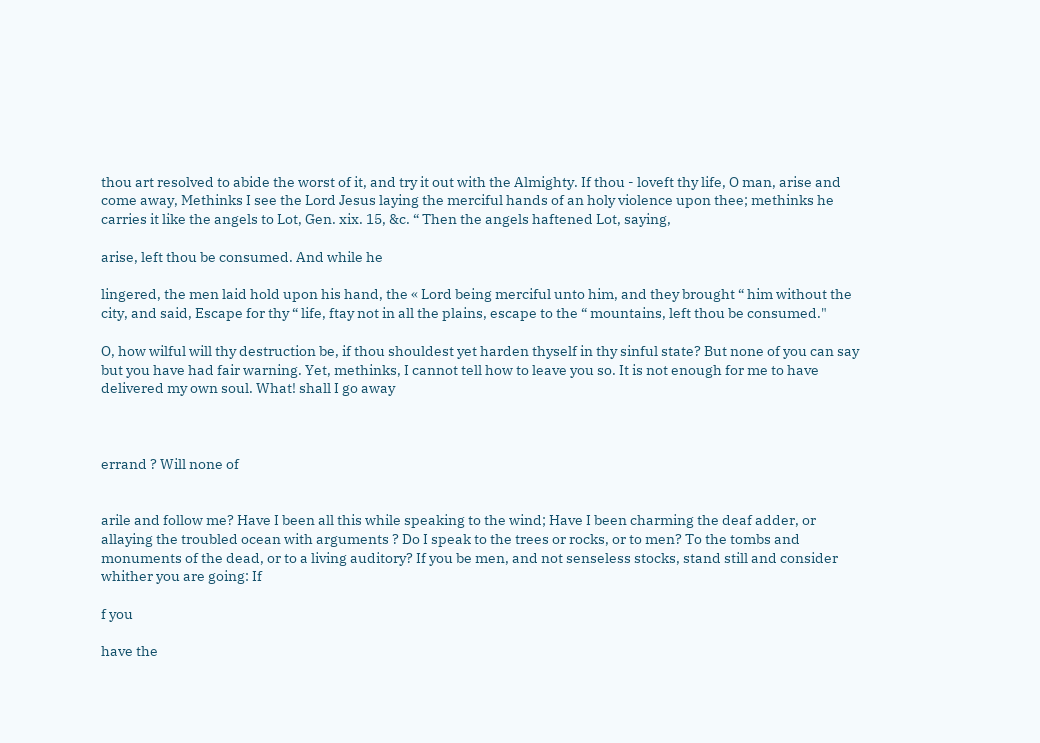thou art resolved to abide the worst of it, and try it out with the Almighty. If thou - loveft thy life, O man, arise and come away, Methinks I see the Lord Jesus laying the merciful hands of an holy violence upon thee; methinks he carries it like the angels to Lot, Gen. xix. 15, &c. “ Then the angels haftened Lot, saying,

arise, left thou be consumed. And while he

lingered, the men laid hold upon his hand, the « Lord being merciful unto him, and they brought “ him without the city, and said, Escape for thy “ life, ftay not in all the plains, escape to the “ mountains, left thou be consumed."

O, how wilful will thy destruction be, if thou shouldest yet harden thyself in thy sinful state? But none of you can say but you have had fair warning. Yet, methinks, I cannot tell how to leave you so. It is not enough for me to have delivered my own soul. What! shall I go away



errand ? Will none of


arile and follow me? Have I been all this while speaking to the wind; Have I been charming the deaf adder, or allaying the troubled ocean with arguments ? Do I speak to the trees or rocks, or to men? To the tombs and monuments of the dead, or to a living auditory? If you be men, and not senseless stocks, stand still and consider whither you are going: If

f you

have the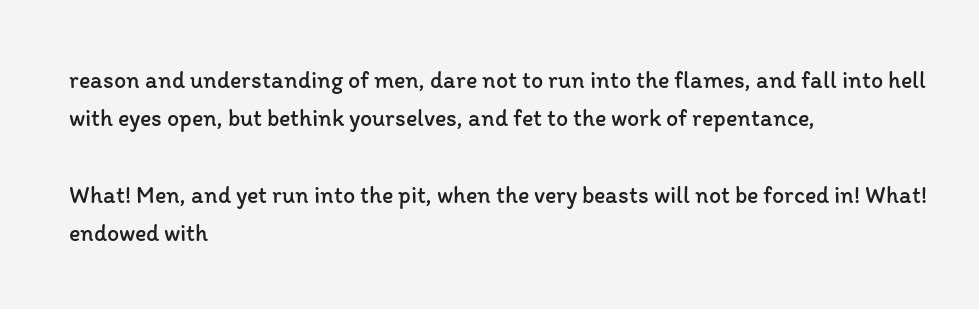reason and understanding of men, dare not to run into the flames, and fall into hell with eyes open, but bethink yourselves, and fet to the work of repentance,

What! Men, and yet run into the pit, when the very beasts will not be forced in! What! endowed with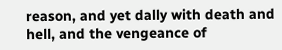reason, and yet dally with death and hell, and the vengeance of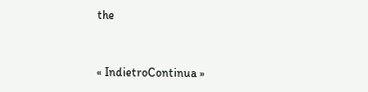the


« IndietroContinua »